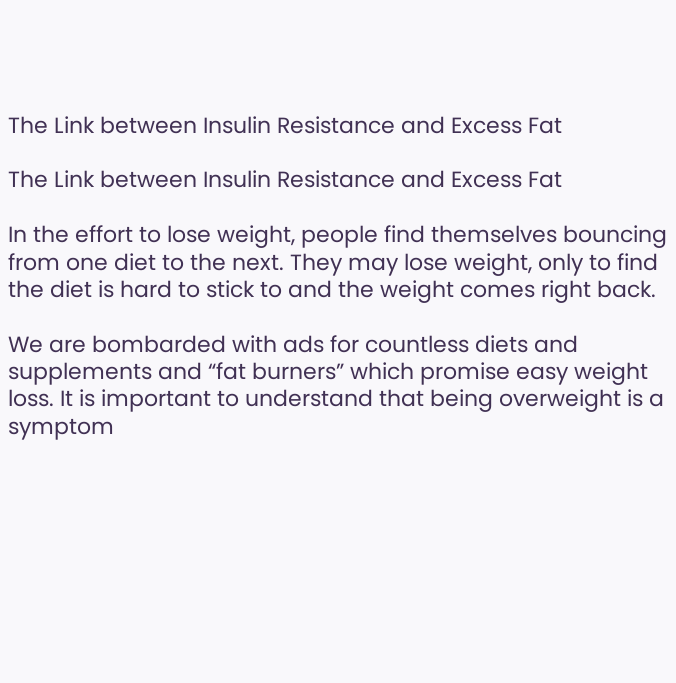The Link between Insulin Resistance and Excess Fat

The Link between Insulin Resistance and Excess Fat

In the effort to lose weight, people find themselves bouncing from one diet to the next. They may lose weight, only to find the diet is hard to stick to and the weight comes right back.

We are bombarded with ads for countless diets and supplements and “fat burners” which promise easy weight loss. It is important to understand that being overweight is a symptom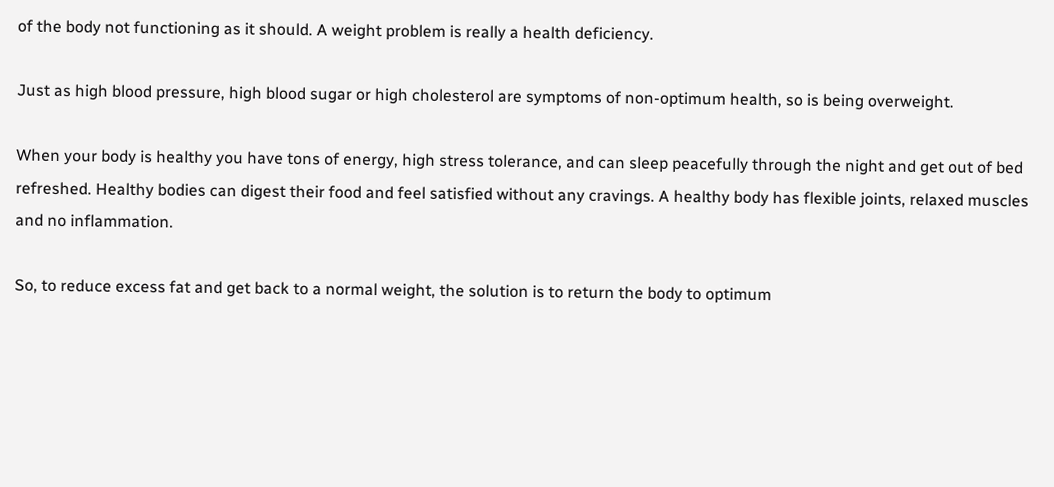of the body not functioning as it should. A weight problem is really a health deficiency.

Just as high blood pressure, high blood sugar or high cholesterol are symptoms of non-optimum health, so is being overweight.

When your body is healthy you have tons of energy, high stress tolerance, and can sleep peacefully through the night and get out of bed refreshed. Healthy bodies can digest their food and feel satisfied without any cravings. A healthy body has flexible joints, relaxed muscles and no inflammation.

So, to reduce excess fat and get back to a normal weight, the solution is to return the body to optimum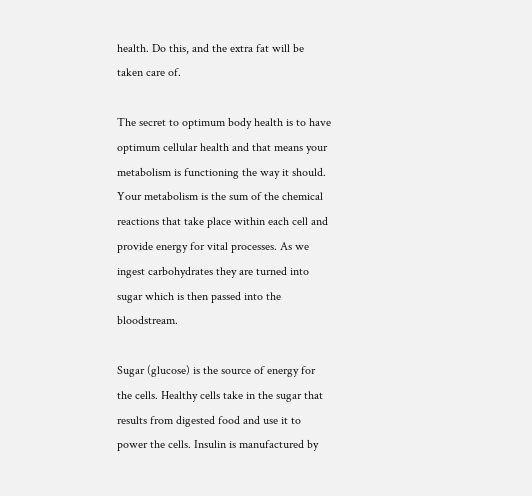health. Do this, and the extra fat will be taken care of.

The secret to optimum body health is to have optimum cellular health and that means your metabolism is functioning the way it should. Your metabolism is the sum of the chemical reactions that take place within each cell and provide energy for vital processes. As we ingest carbohydrates they are turned into sugar which is then passed into the bloodstream.

Sugar (glucose) is the source of energy for the cells. Healthy cells take in the sugar that results from digested food and use it to power the cells. Insulin is manufactured by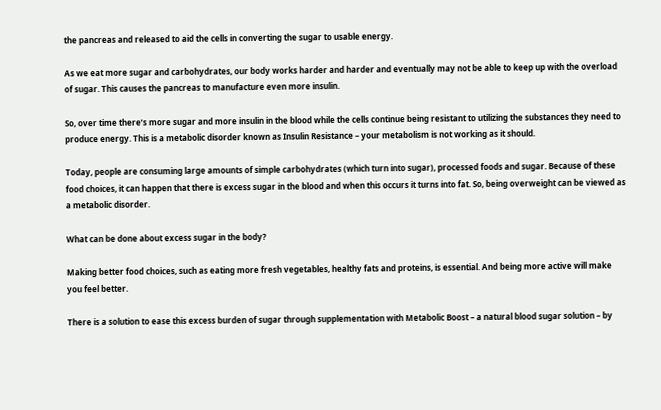the pancreas and released to aid the cells in converting the sugar to usable energy.

As we eat more sugar and carbohydrates, our body works harder and harder and eventually may not be able to keep up with the overload of sugar. This causes the pancreas to manufacture even more insulin.

So, over time there’s more sugar and more insulin in the blood while the cells continue being resistant to utilizing the substances they need to produce energy. This is a metabolic disorder known as Insulin Resistance – your metabolism is not working as it should.

Today, people are consuming large amounts of simple carbohydrates (which turn into sugar), processed foods and sugar. Because of these food choices, it can happen that there is excess sugar in the blood and when this occurs it turns into fat. So, being overweight can be viewed as a metabolic disorder.

What can be done about excess sugar in the body?

Making better food choices, such as eating more fresh vegetables, healthy fats and proteins, is essential. And being more active will make you feel better.

There is a solution to ease this excess burden of sugar through supplementation with Metabolic Boost – a natural blood sugar solution – by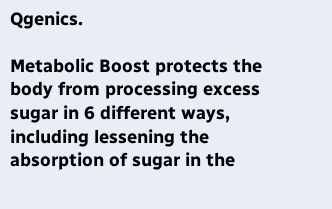Qgenics.

Metabolic Boost protects the body from processing excess sugar in 6 different ways, including lessening the absorption of sugar in the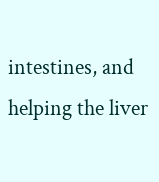intestines, and helping the liver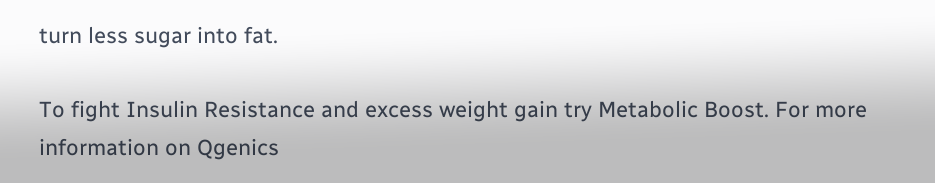turn less sugar into fat.

To fight Insulin Resistance and excess weight gain try Metabolic Boost. For more information on Qgenics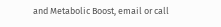and Metabolic Boost, email or call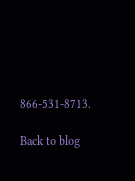866-531-8713.

Back to blog